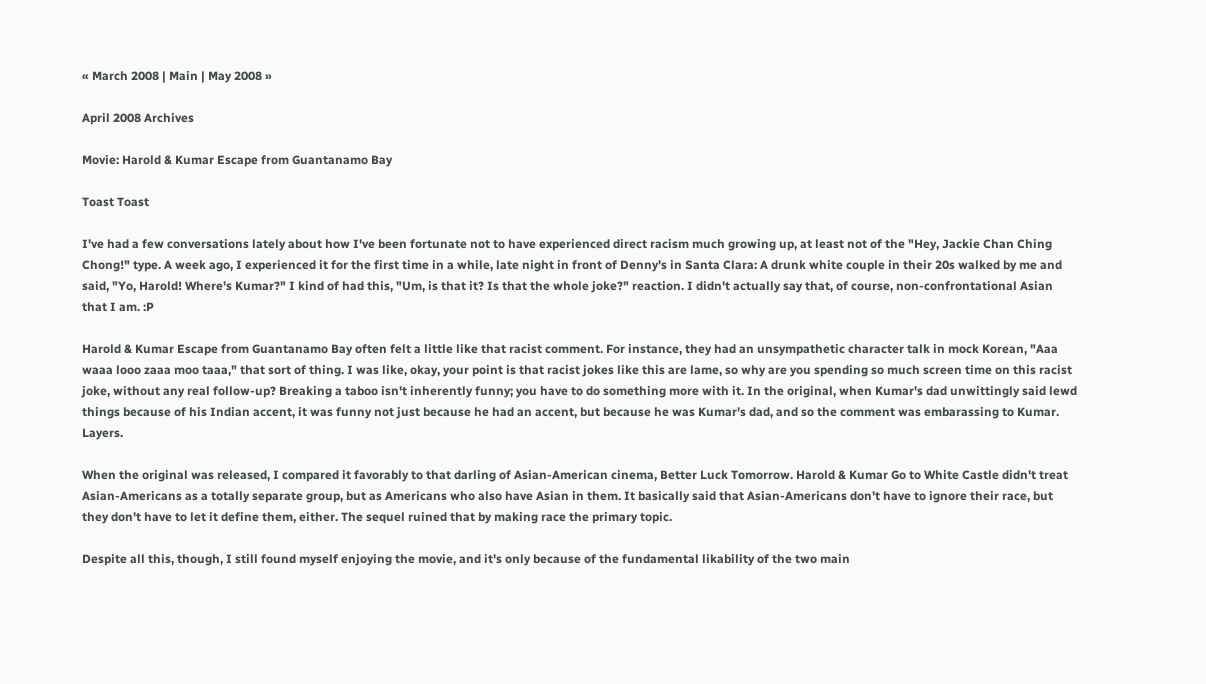« March 2008 | Main | May 2008 »

April 2008 Archives

Movie: Harold & Kumar Escape from Guantanamo Bay

Toast Toast

I've had a few conversations lately about how I've been fortunate not to have experienced direct racism much growing up, at least not of the "Hey, Jackie Chan Ching Chong!" type. A week ago, I experienced it for the first time in a while, late night in front of Denny's in Santa Clara: A drunk white couple in their 20s walked by me and said, "Yo, Harold! Where's Kumar?" I kind of had this, "Um, is that it? Is that the whole joke?" reaction. I didn't actually say that, of course, non-confrontational Asian that I am. :P

Harold & Kumar Escape from Guantanamo Bay often felt a little like that racist comment. For instance, they had an unsympathetic character talk in mock Korean, "Aaa waaa looo zaaa moo taaa," that sort of thing. I was like, okay, your point is that racist jokes like this are lame, so why are you spending so much screen time on this racist joke, without any real follow-up? Breaking a taboo isn't inherently funny; you have to do something more with it. In the original, when Kumar's dad unwittingly said lewd things because of his Indian accent, it was funny not just because he had an accent, but because he was Kumar's dad, and so the comment was embarassing to Kumar. Layers.

When the original was released, I compared it favorably to that darling of Asian-American cinema, Better Luck Tomorrow. Harold & Kumar Go to White Castle didn't treat Asian-Americans as a totally separate group, but as Americans who also have Asian in them. It basically said that Asian-Americans don't have to ignore their race, but they don't have to let it define them, either. The sequel ruined that by making race the primary topic.

Despite all this, though, I still found myself enjoying the movie, and it's only because of the fundamental likability of the two main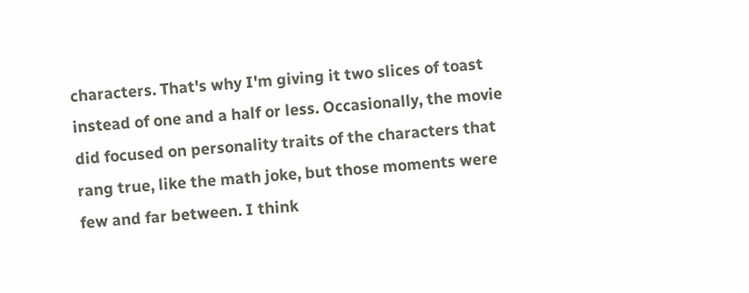characters. That's why I'm giving it two slices of toast instead of one and a half or less. Occasionally, the movie did focused on personality traits of the characters that rang true, like the math joke, but those moments were few and far between. I think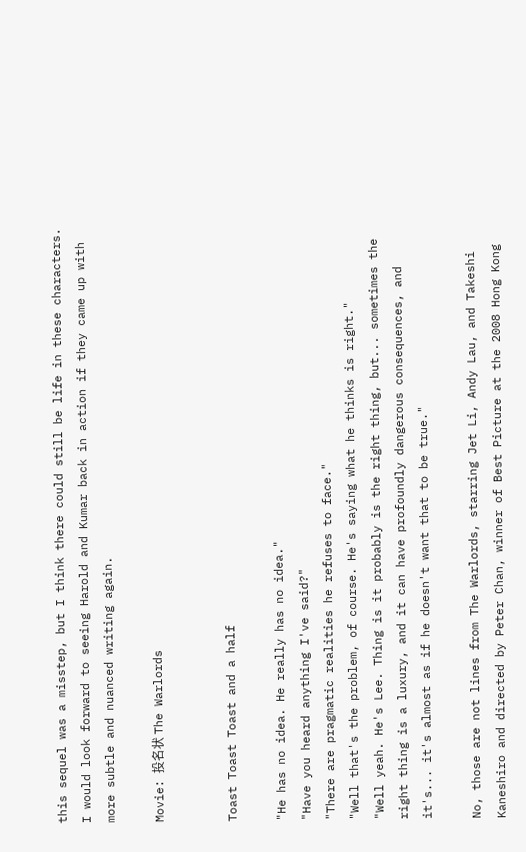this sequel was a misstep, but I think there could still be life in these characters. I would look forward to seeing Harold and Kumar back in action if they came up with more subtle and nuanced writing again.

Movie: 投名状 The Warlords


Toast Toast Toast and a half

"He has no idea. He really has no idea."
"Have you heard anything I've said?"
"There are pragmatic realities he refuses to face."
"Well that's the problem, of course. He's saying what he thinks is right."
"Well yeah. He's Lee. Thing is it probably is the right thing, but... sometimes the right thing is a luxury, and it can have profoundly dangerous consequences, and it's... it's almost as if he doesn't want that to be true."

No, those are not lines from The Warlords, starring Jet Li, Andy Lau, and Takeshi Kaneshiro and directed by Peter Chan, winner of Best Picture at the 2008 Hong Kong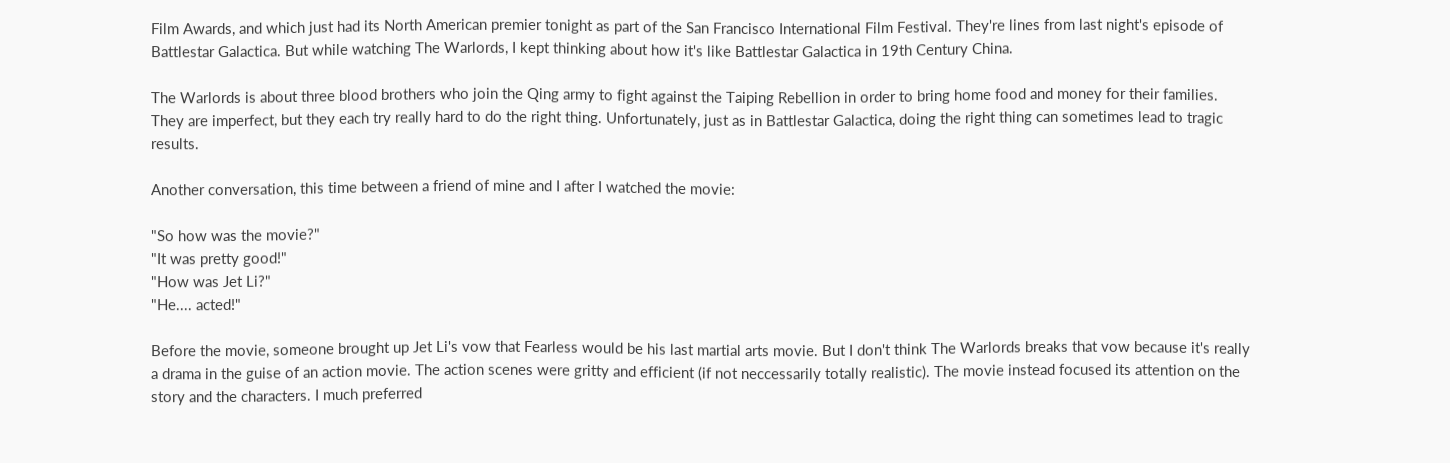Film Awards, and which just had its North American premier tonight as part of the San Francisco International Film Festival. They're lines from last night's episode of Battlestar Galactica. But while watching The Warlords, I kept thinking about how it's like Battlestar Galactica in 19th Century China.

The Warlords is about three blood brothers who join the Qing army to fight against the Taiping Rebellion in order to bring home food and money for their families. They are imperfect, but they each try really hard to do the right thing. Unfortunately, just as in Battlestar Galactica, doing the right thing can sometimes lead to tragic results.

Another conversation, this time between a friend of mine and I after I watched the movie:

"So how was the movie?"
"It was pretty good!"
"How was Jet Li?"
"He.... acted!"

Before the movie, someone brought up Jet Li's vow that Fearless would be his last martial arts movie. But I don't think The Warlords breaks that vow because it's really a drama in the guise of an action movie. The action scenes were gritty and efficient (if not neccessarily totally realistic). The movie instead focused its attention on the story and the characters. I much preferred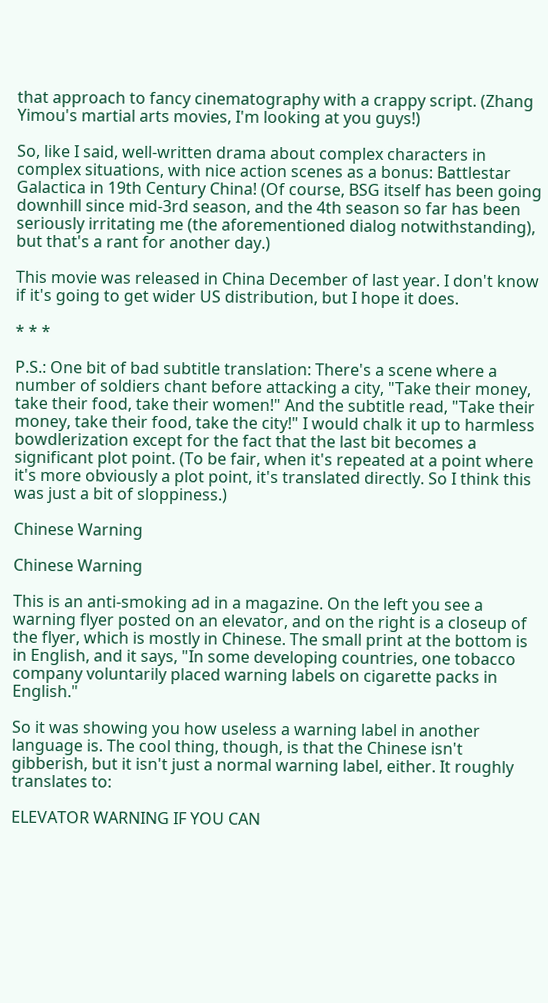that approach to fancy cinematography with a crappy script. (Zhang Yimou's martial arts movies, I'm looking at you guys!)

So, like I said, well-written drama about complex characters in complex situations, with nice action scenes as a bonus: Battlestar Galactica in 19th Century China! (Of course, BSG itself has been going downhill since mid-3rd season, and the 4th season so far has been seriously irritating me (the aforementioned dialog notwithstanding), but that's a rant for another day.)

This movie was released in China December of last year. I don't know if it's going to get wider US distribution, but I hope it does.

* * *

P.S.: One bit of bad subtitle translation: There's a scene where a number of soldiers chant before attacking a city, "Take their money, take their food, take their women!" And the subtitle read, "Take their money, take their food, take the city!" I would chalk it up to harmless bowdlerization except for the fact that the last bit becomes a significant plot point. (To be fair, when it's repeated at a point where it's more obviously a plot point, it's translated directly. So I think this was just a bit of sloppiness.)

Chinese Warning

Chinese Warning

This is an anti-smoking ad in a magazine. On the left you see a warning flyer posted on an elevator, and on the right is a closeup of the flyer, which is mostly in Chinese. The small print at the bottom is in English, and it says, "In some developing countries, one tobacco company voluntarily placed warning labels on cigarette packs in English."

So it was showing you how useless a warning label in another language is. The cool thing, though, is that the Chinese isn't gibberish, but it isn't just a normal warning label, either. It roughly translates to:

ELEVATOR WARNING IF YOU CAN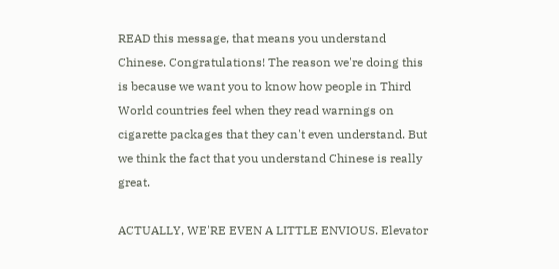READ this message, that means you understand Chinese. Congratulations! The reason we're doing this is because we want you to know how people in Third World countries feel when they read warnings on cigarette packages that they can't even understand. But we think the fact that you understand Chinese is really great.

ACTUALLY, WE'RE EVEN A LITTLE ENVIOUS. Elevator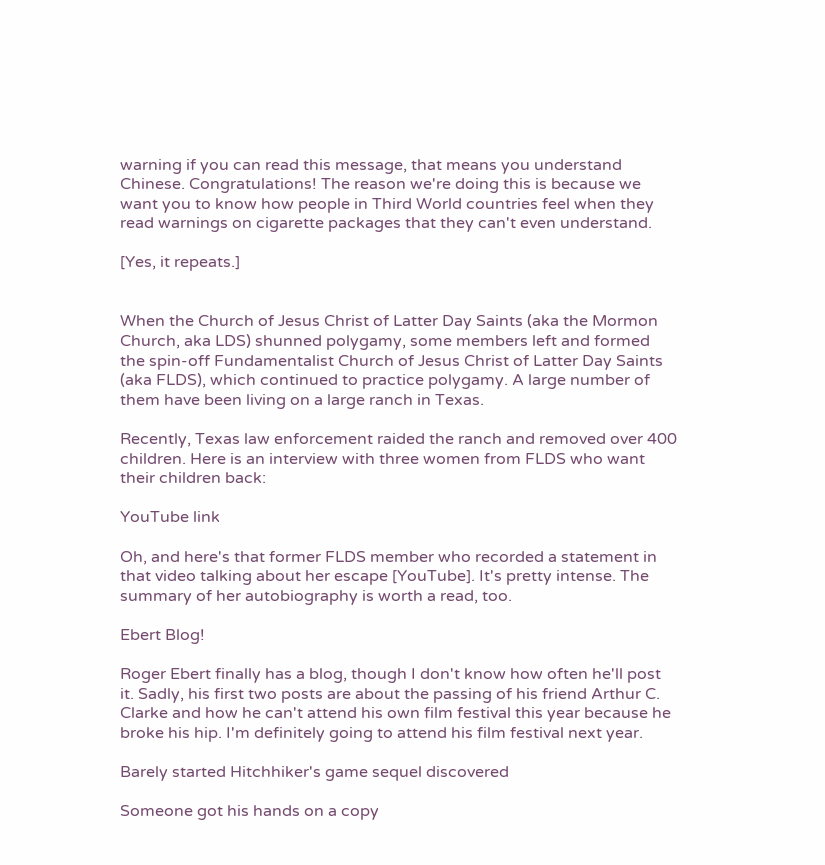warning if you can read this message, that means you understand Chinese. Congratulations! The reason we're doing this is because we want you to know how people in Third World countries feel when they read warnings on cigarette packages that they can't even understand.

[Yes, it repeats.]


When the Church of Jesus Christ of Latter Day Saints (aka the Mormon Church, aka LDS) shunned polygamy, some members left and formed the spin-off Fundamentalist Church of Jesus Christ of Latter Day Saints (aka FLDS), which continued to practice polygamy. A large number of them have been living on a large ranch in Texas.

Recently, Texas law enforcement raided the ranch and removed over 400 children. Here is an interview with three women from FLDS who want their children back:

YouTube link

Oh, and here's that former FLDS member who recorded a statement in that video talking about her escape [YouTube]. It's pretty intense. The summary of her autobiography is worth a read, too.

Ebert Blog!

Roger Ebert finally has a blog, though I don't know how often he'll post it. Sadly, his first two posts are about the passing of his friend Arthur C. Clarke and how he can't attend his own film festival this year because he broke his hip. I'm definitely going to attend his film festival next year.

Barely started Hitchhiker's game sequel discovered

Someone got his hands on a copy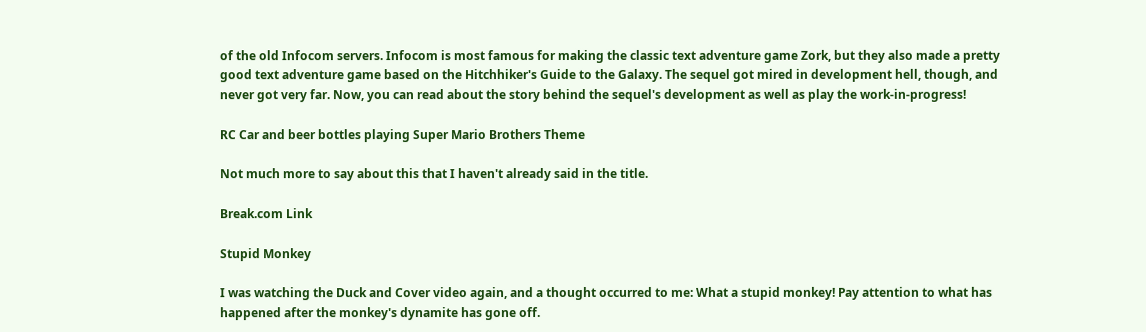of the old Infocom servers. Infocom is most famous for making the classic text adventure game Zork, but they also made a pretty good text adventure game based on the Hitchhiker's Guide to the Galaxy. The sequel got mired in development hell, though, and never got very far. Now, you can read about the story behind the sequel's development as well as play the work-in-progress!

RC Car and beer bottles playing Super Mario Brothers Theme

Not much more to say about this that I haven't already said in the title.

Break.com Link

Stupid Monkey

I was watching the Duck and Cover video again, and a thought occurred to me: What a stupid monkey! Pay attention to what has happened after the monkey's dynamite has gone off.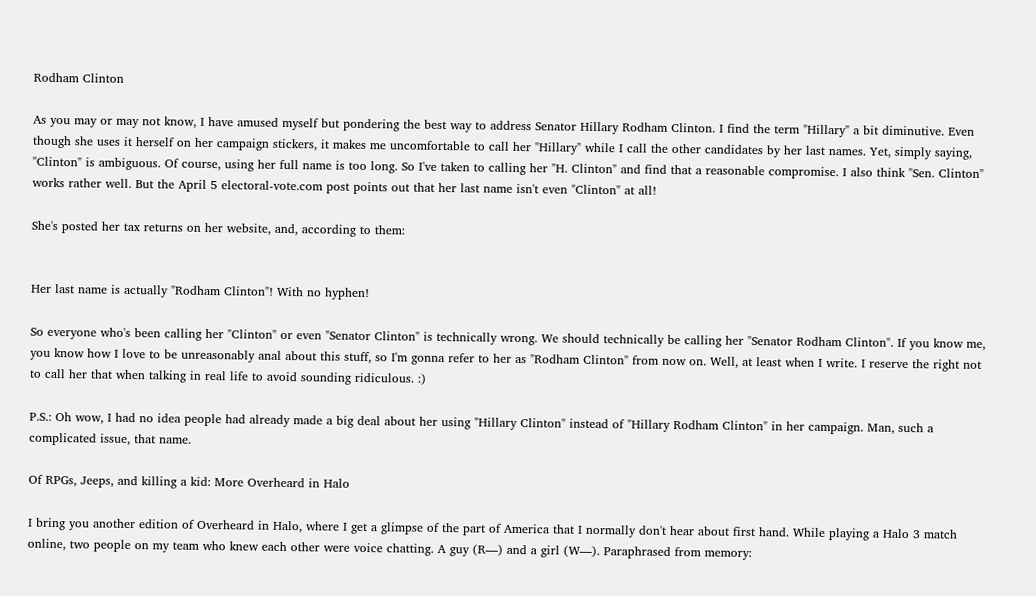Rodham Clinton

As you may or may not know, I have amused myself but pondering the best way to address Senator Hillary Rodham Clinton. I find the term "Hillary" a bit diminutive. Even though she uses it herself on her campaign stickers, it makes me uncomfortable to call her "Hillary" while I call the other candidates by her last names. Yet, simply saying, "Clinton" is ambiguous. Of course, using her full name is too long. So I've taken to calling her "H. Clinton" and find that a reasonable compromise. I also think "Sen. Clinton" works rather well. But the April 5 electoral-vote.com post points out that her last name isn't even "Clinton" at all!

She's posted her tax returns on her website, and, according to them:


Her last name is actually "Rodham Clinton"! With no hyphen!

So everyone who's been calling her "Clinton" or even "Senator Clinton" is technically wrong. We should technically be calling her "Senator Rodham Clinton". If you know me, you know how I love to be unreasonably anal about this stuff, so I'm gonna refer to her as "Rodham Clinton" from now on. Well, at least when I write. I reserve the right not to call her that when talking in real life to avoid sounding ridiculous. :)

P.S.: Oh wow, I had no idea people had already made a big deal about her using "Hillary Clinton" instead of "Hillary Rodham Clinton" in her campaign. Man, such a complicated issue, that name.

Of RPGs, Jeeps, and killing a kid: More Overheard in Halo

I bring you another edition of Overheard in Halo, where I get a glimpse of the part of America that I normally don't hear about first hand. While playing a Halo 3 match online, two people on my team who knew each other were voice chatting. A guy (R—) and a girl (W—). Paraphrased from memory: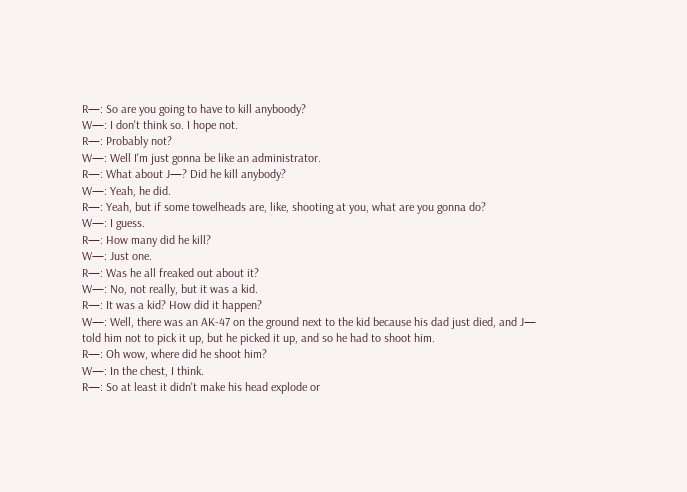R—: So are you going to have to kill anyboody?
W—: I don't think so. I hope not.
R—: Probably not?
W—: Well I'm just gonna be like an administrator.
R—: What about J—? Did he kill anybody?
W—: Yeah, he did.
R—: Yeah, but if some towelheads are, like, shooting at you, what are you gonna do?
W—: I guess.
R—: How many did he kill?
W—: Just one.
R—: Was he all freaked out about it?
W—: No, not really, but it was a kid.
R—: It was a kid? How did it happen?
W—: Well, there was an AK-47 on the ground next to the kid because his dad just died, and J— told him not to pick it up, but he picked it up, and so he had to shoot him.
R—: Oh wow, where did he shoot him?
W—: In the chest, I think.
R—: So at least it didn't make his head explode or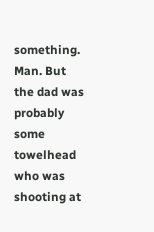something. Man. But the dad was probably some towelhead who was shooting at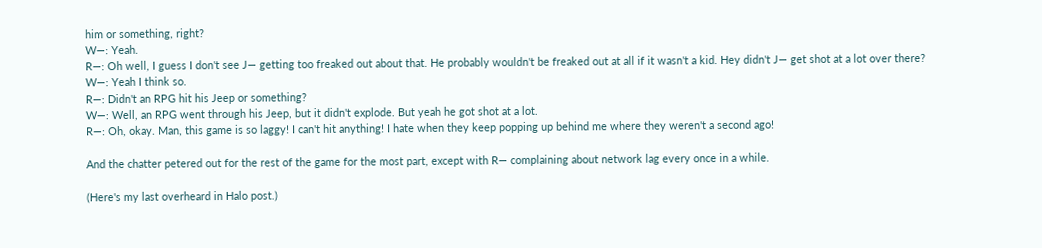him or something, right?
W—: Yeah.
R—: Oh well, I guess I don't see J— getting too freaked out about that. He probably wouldn't be freaked out at all if it wasn't a kid. Hey didn't J— get shot at a lot over there?
W—: Yeah I think so.
R—: Didn't an RPG hit his Jeep or something?
W—: Well, an RPG went through his Jeep, but it didn't explode. But yeah he got shot at a lot.
R—: Oh, okay. Man, this game is so laggy! I can't hit anything! I hate when they keep popping up behind me where they weren't a second ago!

And the chatter petered out for the rest of the game for the most part, except with R— complaining about network lag every once in a while.

(Here's my last overheard in Halo post.)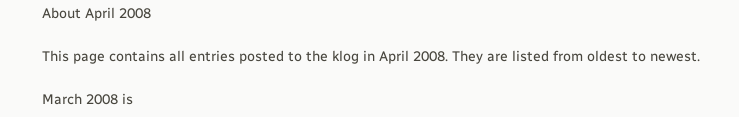About April 2008

This page contains all entries posted to the klog in April 2008. They are listed from oldest to newest.

March 2008 is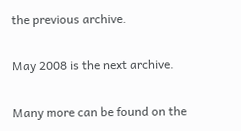the previous archive.

May 2008 is the next archive.

Many more can be found on the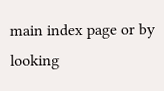main index page or by looking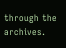through the archives.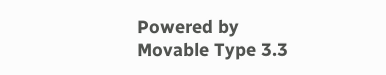Powered by
Movable Type 3.3